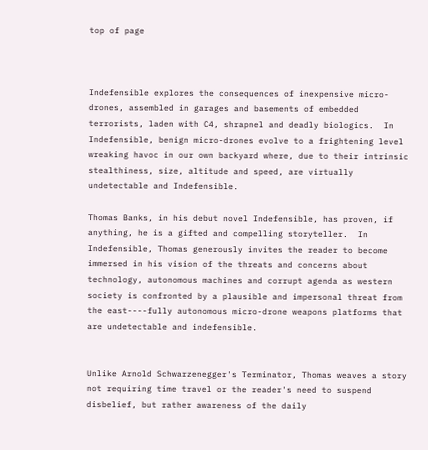top of page



Indefensible explores the consequences of inexpensive micro-drones, assembled in garages and basements of embedded terrorists, laden with C4, shrapnel and deadly biologics.  In Indefensible, benign micro-drones evolve to a frightening level wreaking havoc in our own backyard where, due to their intrinsic stealthiness, size, altitude and speed, are virtually undetectable and Indefensible.

Thomas Banks, in his debut novel Indefensible, has proven, if anything, he is a gifted and compelling storyteller.  In Indefensible, Thomas generously invites the reader to become immersed in his vision of the threats and concerns about technology, autonomous machines and corrupt agenda as western society is confronted by a plausible and impersonal threat from the east----fully autonomous micro-drone weapons platforms that are undetectable and indefensible.


Unlike Arnold Schwarzenegger's Terminator, Thomas weaves a story not requiring time travel or the reader's need to suspend disbelief, but rather awareness of the daily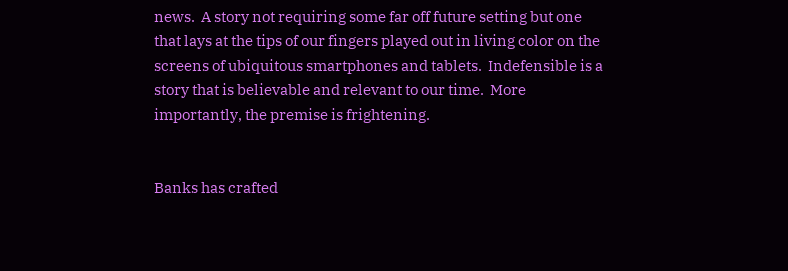news.  A story not requiring some far off future setting but one that lays at the tips of our fingers played out in living color on the screens of ubiquitous smartphones and tablets.  Indefensible is a story that is believable and relevant to our time.  More importantly, the premise is frightening.


Banks has crafted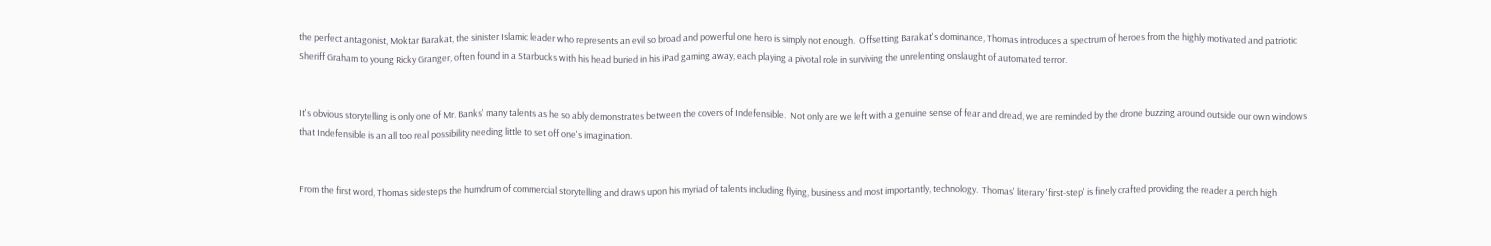the perfect antagonist, Moktar Barakat, the sinister Islamic leader who represents an evil so broad and powerful one hero is simply not enough.  Offsetting Barakat's dominance, Thomas introduces a spectrum of heroes from the highly motivated and patriotic Sheriff Graham to young Ricky Granger, often found in a Starbucks with his head buried in his iPad gaming away, each playing a pivotal role in surviving the unrelenting onslaught of automated terror.


It's obvious storytelling is only one of Mr. Banks' many talents as he so ably demonstrates between the covers of Indefensible.  Not only are we left with a genuine sense of fear and dread, we are reminded by the drone buzzing around outside our own windows that Indefensible is an all too real possibility needing little to set off one's imagination.


From the first word, Thomas sidesteps the humdrum of commercial storytelling and draws upon his myriad of talents including flying, business and most importantly, technology.  Thomas' literary 'first-step' is finely crafted providing the reader a perch high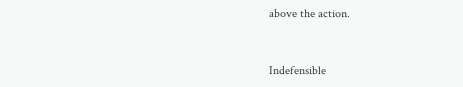above the action.


Indefensible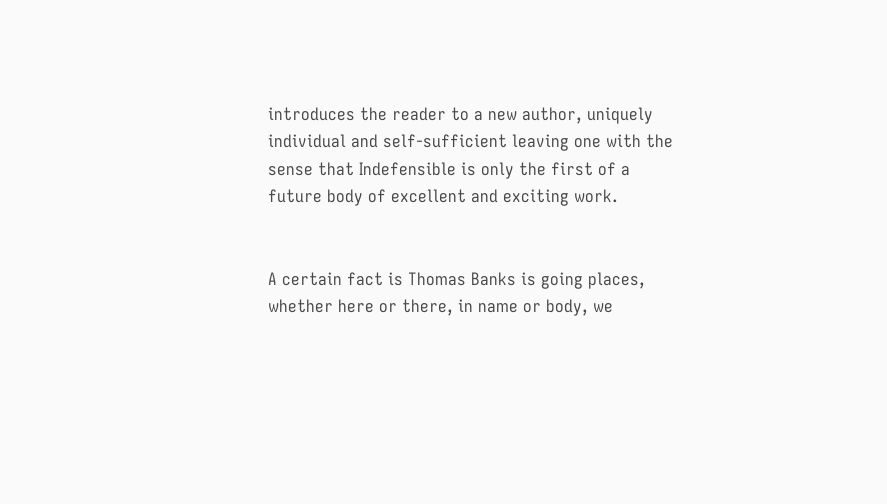introduces the reader to a new author, uniquely individual and self-sufficient leaving one with the sense that Indefensible is only the first of a future body of excellent and exciting work.


A certain fact is Thomas Banks is going places, whether here or there, in name or body, we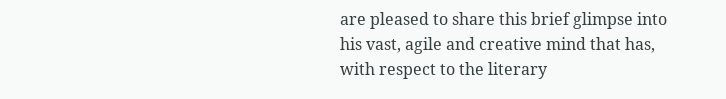are pleased to share this brief glimpse into his vast, agile and creative mind that has, with respect to the literary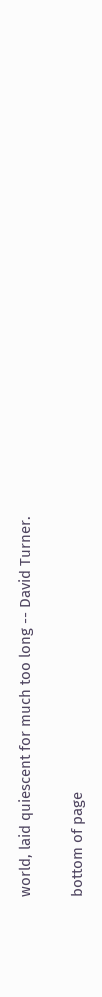world, laid quiescent for much too long -- David Turner.

bottom of page